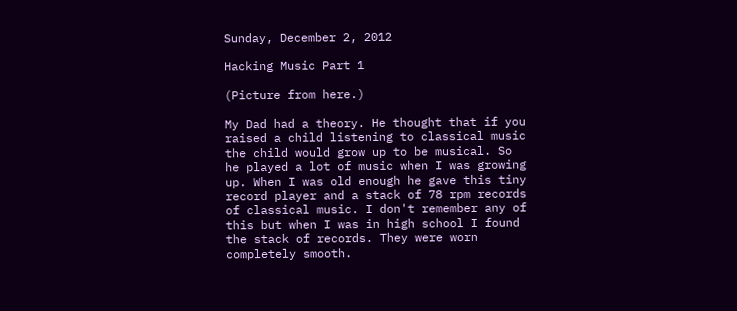Sunday, December 2, 2012

Hacking Music Part 1

(Picture from here.)

My Dad had a theory. He thought that if you raised a child listening to classical music the child would grow up to be musical. So he played a lot of music when I was growing up. When I was old enough he gave this tiny record player and a stack of 78 rpm records of classical music. I don't remember any of this but when I was in high school I found the stack of records. They were worn completely smooth.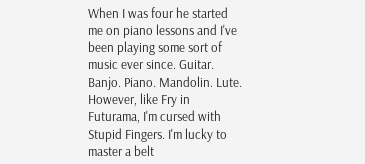When I was four he started me on piano lessons and I've been playing some sort of music ever since. Guitar. Banjo. Piano. Mandolin. Lute. However, like Fry in Futurama, I'm cursed with Stupid Fingers. I'm lucky to master a belt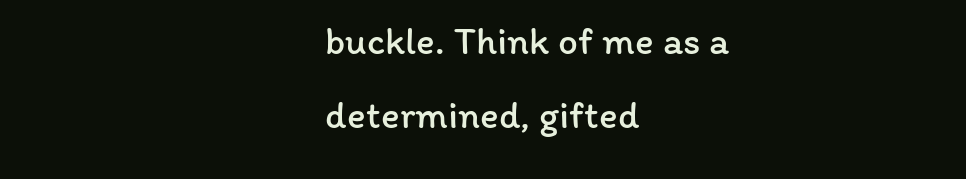buckle. Think of me as a determined, gifted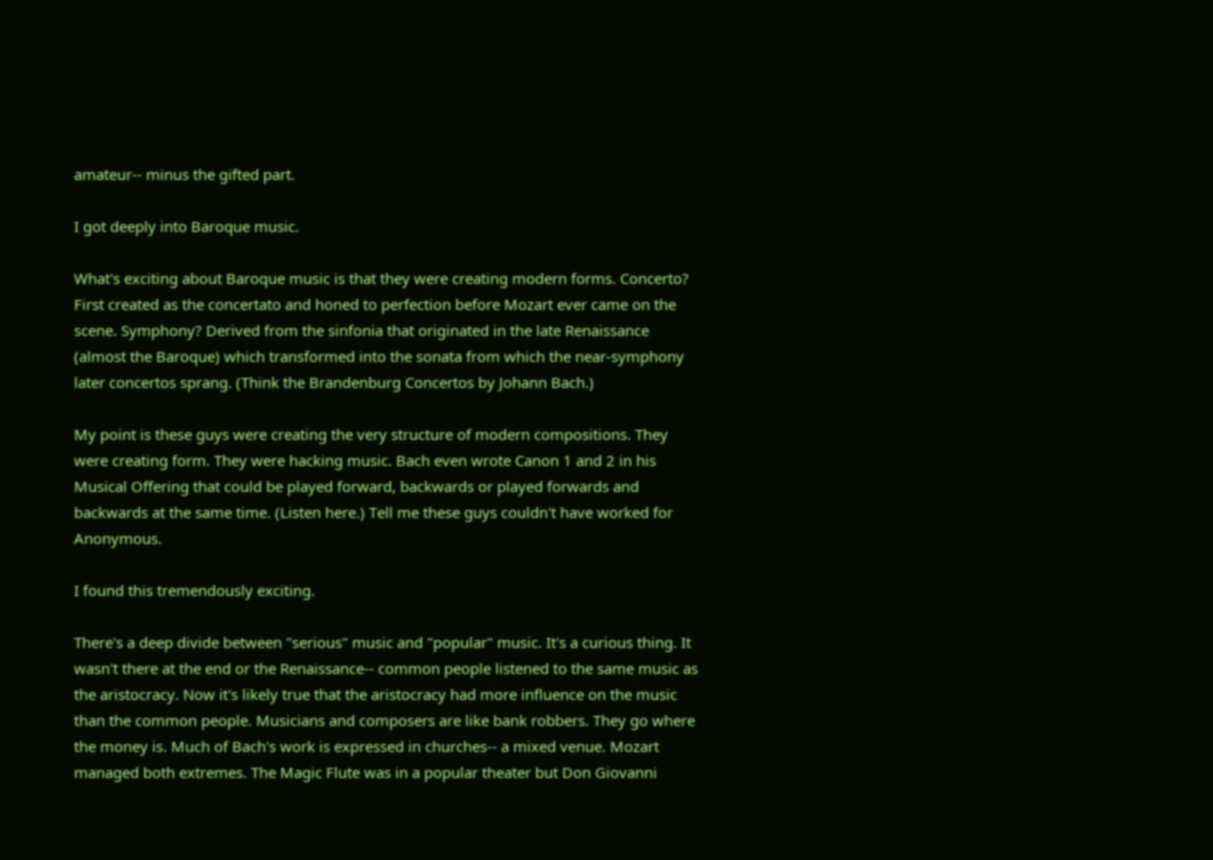amateur-- minus the gifted part.

I got deeply into Baroque music.

What's exciting about Baroque music is that they were creating modern forms. Concerto? First created as the concertato and honed to perfection before Mozart ever came on the scene. Symphony? Derived from the sinfonia that originated in the late Renaissance (almost the Baroque) which transformed into the sonata from which the near-symphony later concertos sprang. (Think the Brandenburg Concertos by Johann Bach.)

My point is these guys were creating the very structure of modern compositions. They were creating form. They were hacking music. Bach even wrote Canon 1 and 2 in his Musical Offering that could be played forward, backwards or played forwards and backwards at the same time. (Listen here.) Tell me these guys couldn't have worked for Anonymous.

I found this tremendously exciting.

There's a deep divide between "serious" music and "popular" music. It's a curious thing. It wasn't there at the end or the Renaissance-- common people listened to the same music as the aristocracy. Now it's likely true that the aristocracy had more influence on the music than the common people. Musicians and composers are like bank robbers. They go where the money is. Much of Bach's work is expressed in churches-- a mixed venue. Mozart managed both extremes. The Magic Flute was in a popular theater but Don Giovanni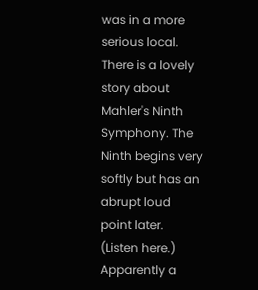was in a more serious local. There is a lovely story about Mahler's Ninth Symphony. The Ninth begins very softly but has an abrupt loud point later. (Listen here.) Apparently a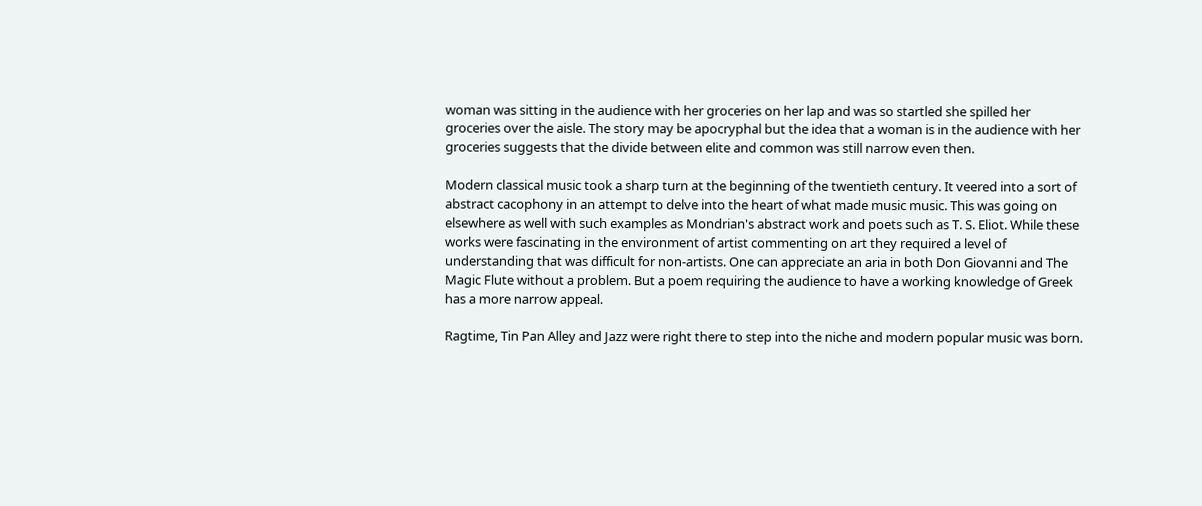woman was sitting in the audience with her groceries on her lap and was so startled she spilled her groceries over the aisle. The story may be apocryphal but the idea that a woman is in the audience with her groceries suggests that the divide between elite and common was still narrow even then.

Modern classical music took a sharp turn at the beginning of the twentieth century. It veered into a sort of abstract cacophony in an attempt to delve into the heart of what made music music. This was going on elsewhere as well with such examples as Mondrian's abstract work and poets such as T. S. Eliot. While these works were fascinating in the environment of artist commenting on art they required a level of understanding that was difficult for non-artists. One can appreciate an aria in both Don Giovanni and The Magic Flute without a problem. But a poem requiring the audience to have a working knowledge of Greek has a more narrow appeal.

Ragtime, Tin Pan Alley and Jazz were right there to step into the niche and modern popular music was born.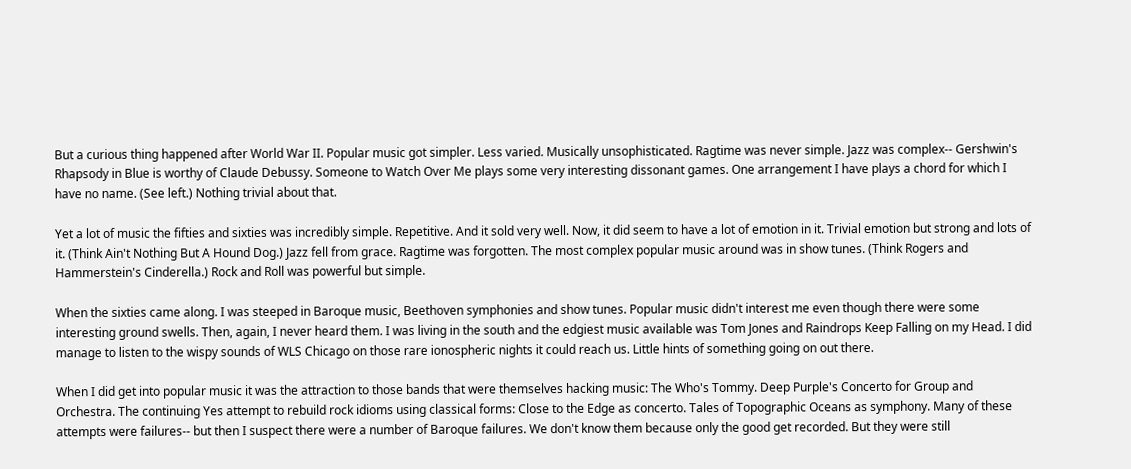But a curious thing happened after World War II. Popular music got simpler. Less varied. Musically unsophisticated. Ragtime was never simple. Jazz was complex-- Gershwin's Rhapsody in Blue is worthy of Claude Debussy. Someone to Watch Over Me plays some very interesting dissonant games. One arrangement I have plays a chord for which I have no name. (See left.) Nothing trivial about that.

Yet a lot of music the fifties and sixties was incredibly simple. Repetitive. And it sold very well. Now, it did seem to have a lot of emotion in it. Trivial emotion but strong and lots of it. (Think Ain't Nothing But A Hound Dog.) Jazz fell from grace. Ragtime was forgotten. The most complex popular music around was in show tunes. (Think Rogers and Hammerstein's Cinderella.) Rock and Roll was powerful but simple.

When the sixties came along. I was steeped in Baroque music, Beethoven symphonies and show tunes. Popular music didn't interest me even though there were some interesting ground swells. Then, again, I never heard them. I was living in the south and the edgiest music available was Tom Jones and Raindrops Keep Falling on my Head. I did manage to listen to the wispy sounds of WLS Chicago on those rare ionospheric nights it could reach us. Little hints of something going on out there.

When I did get into popular music it was the attraction to those bands that were themselves hacking music: The Who's Tommy. Deep Purple's Concerto for Group and Orchestra. The continuing Yes attempt to rebuild rock idioms using classical forms: Close to the Edge as concerto. Tales of Topographic Oceans as symphony. Many of these attempts were failures-- but then I suspect there were a number of Baroque failures. We don't know them because only the good get recorded. But they were still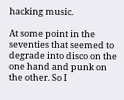hacking music.

At some point in the seventies that seemed to degrade into disco on the one hand and punk on the other. So I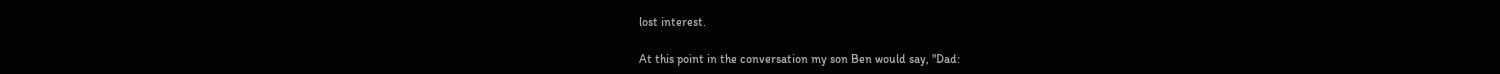lost interest.

At this point in the conversation my son Ben would say, "Dad: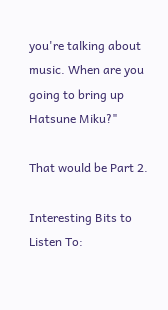you're talking about music. When are you going to bring up Hatsune Miku?"

That would be Part 2.

Interesting Bits to Listen To: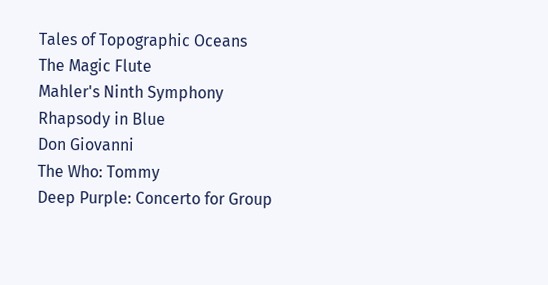Tales of Topographic Oceans
The Magic Flute
Mahler's Ninth Symphony
Rhapsody in Blue
Don Giovanni
The Who: Tommy
Deep Purple: Concerto for Group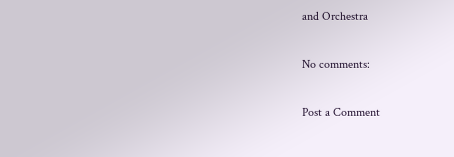and Orchestra

No comments:

Post a Comment